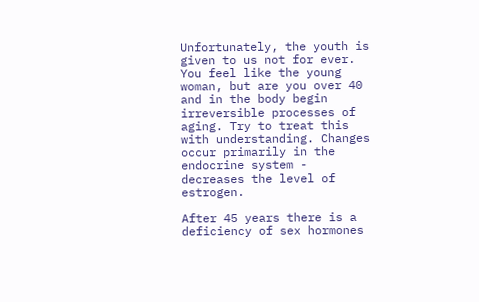Unfortunately, the youth is given to us not for ever. You feel like the young woman, but are you over 40 and in the body begin irreversible processes of aging. Try to treat this with understanding. Changes occur primarily in the endocrine system - decreases the level of estrogen.

After 45 years there is a deficiency of sex hormones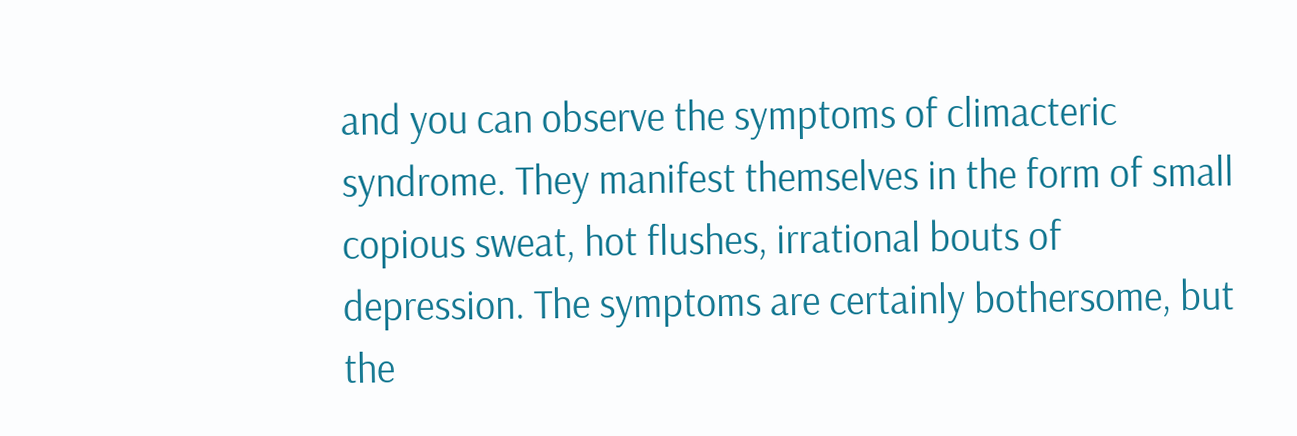and you can observe the symptoms of climacteric syndrome. They manifest themselves in the form of small copious sweat, hot flushes, irrational bouts of depression. The symptoms are certainly bothersome, but the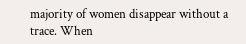majority of women disappear without a trace. When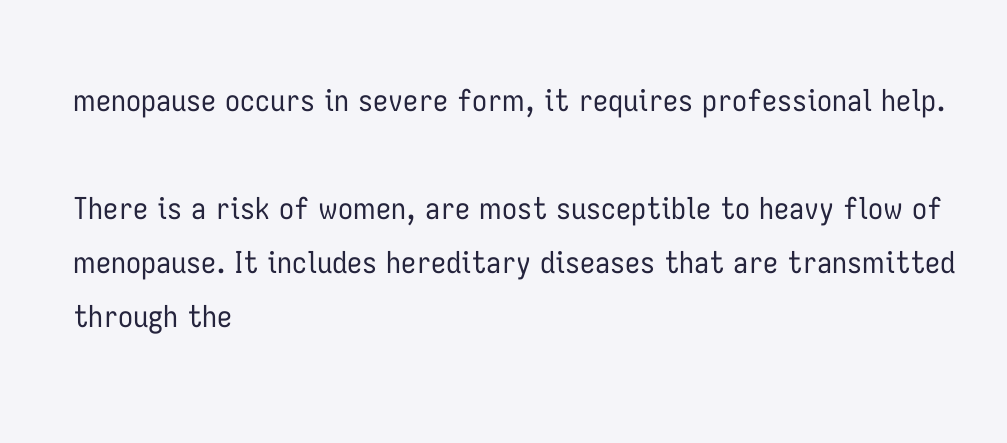menopause occurs in severe form, it requires professional help.

There is a risk of women, are most susceptible to heavy flow of menopause. It includes hereditary diseases that are transmitted through the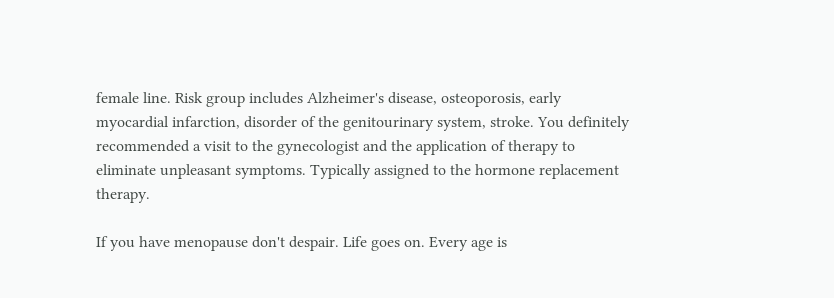female line. Risk group includes Alzheimer's disease, osteoporosis, early myocardial infarction, disorder of the genitourinary system, stroke. You definitely recommended a visit to the gynecologist and the application of therapy to eliminate unpleasant symptoms. Typically assigned to the hormone replacement therapy.

If you have menopause don't despair. Life goes on. Every age is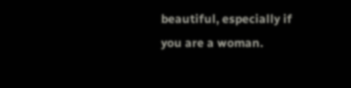beautiful, especially if you are a woman.